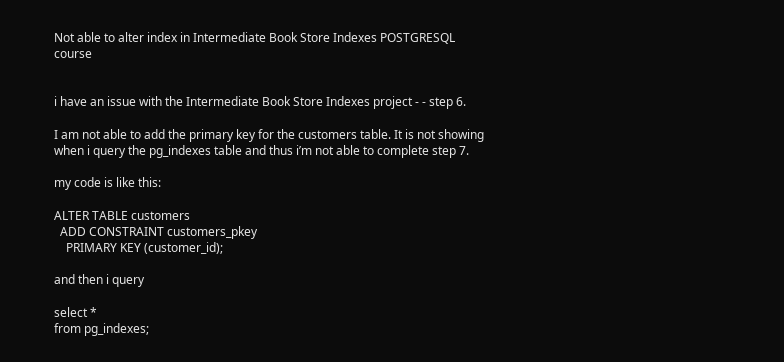Not able to alter index in Intermediate Book Store Indexes POSTGRESQL course


i have an issue with the Intermediate Book Store Indexes project - - step 6.

I am not able to add the primary key for the customers table. It is not showing when i query the pg_indexes table and thus i’m not able to complete step 7.

my code is like this:

ALTER TABLE customers
  ADD CONSTRAINT customers_pkey
    PRIMARY KEY (customer_id);

and then i query

select *
from pg_indexes;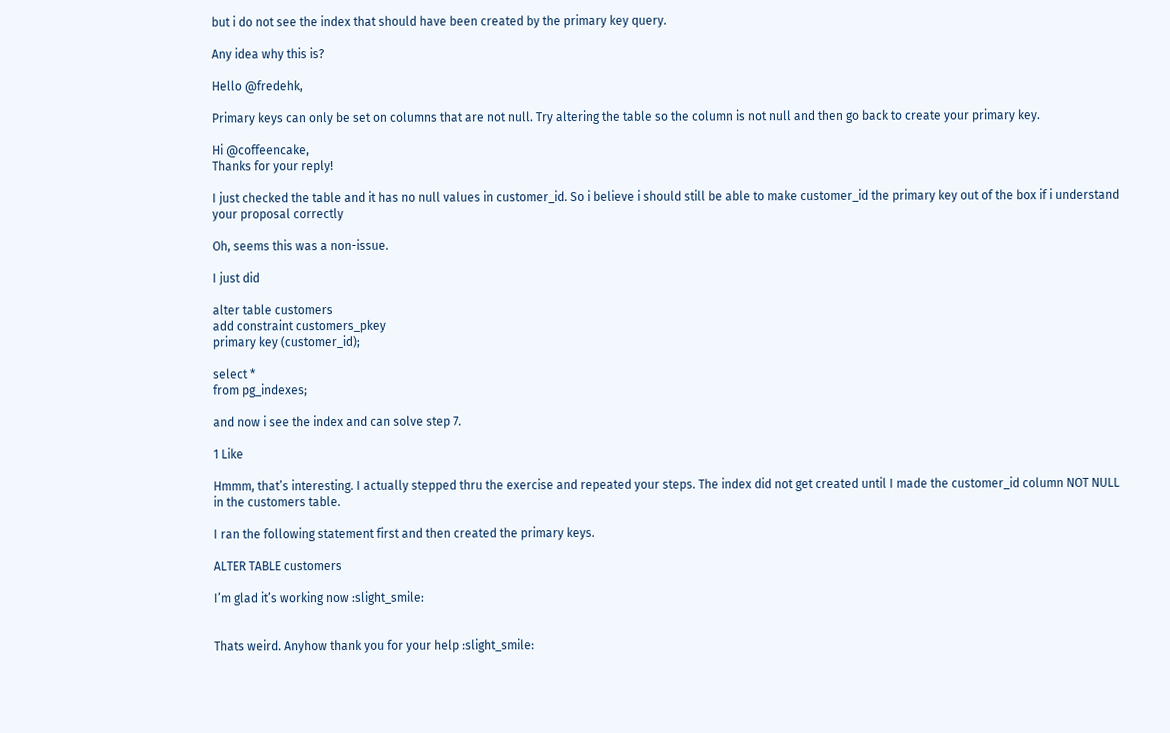but i do not see the index that should have been created by the primary key query.

Any idea why this is?

Hello @fredehk,

Primary keys can only be set on columns that are not null. Try altering the table so the column is not null and then go back to create your primary key.

Hi @coffeencake,
Thanks for your reply!

I just checked the table and it has no null values in customer_id. So i believe i should still be able to make customer_id the primary key out of the box if i understand your proposal correctly

Oh, seems this was a non-issue.

I just did

alter table customers
add constraint customers_pkey
primary key (customer_id);

select *
from pg_indexes;

and now i see the index and can solve step 7.

1 Like

Hmmm, that’s interesting. I actually stepped thru the exercise and repeated your steps. The index did not get created until I made the customer_id column NOT NULL in the customers table.

I ran the following statement first and then created the primary keys.

ALTER TABLE customers

I’m glad it’s working now :slight_smile:


Thats weird. Anyhow thank you for your help :slight_smile: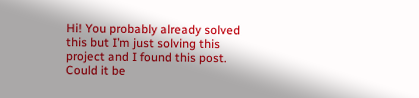Hi! You probably already solved this but I’m just solving this project and I found this post.
Could it be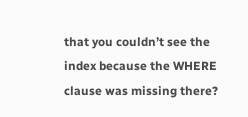that you couldn’t see the index because the WHERE clause was missing there?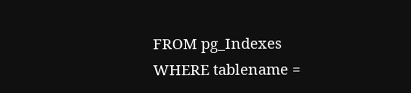FROM pg_Indexes
WHERE tablename =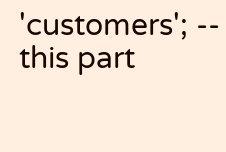'customers'; -- this part